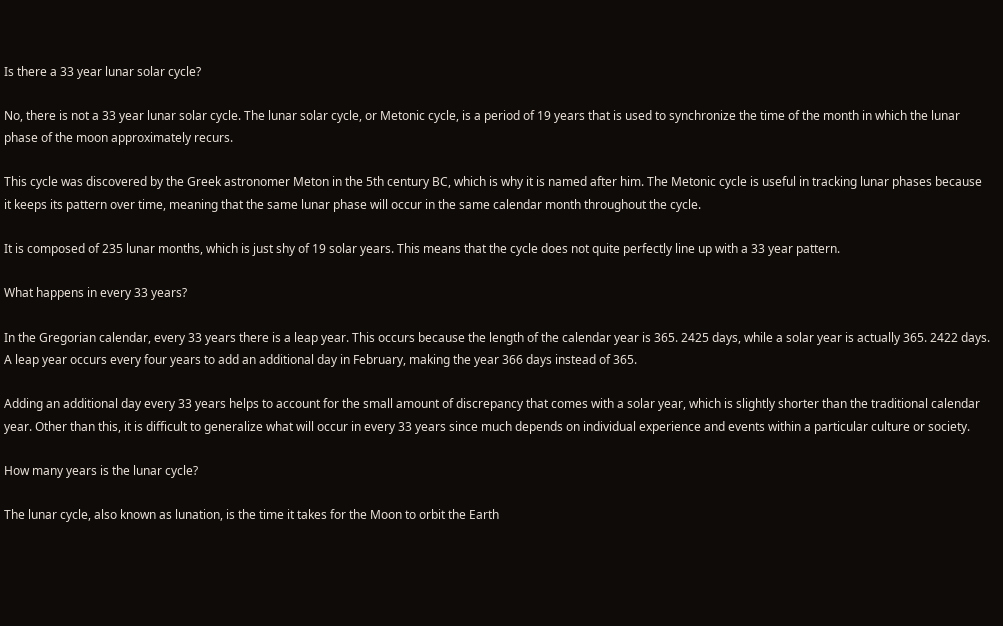Is there a 33 year lunar solar cycle?

No, there is not a 33 year lunar solar cycle. The lunar solar cycle, or Metonic cycle, is a period of 19 years that is used to synchronize the time of the month in which the lunar phase of the moon approximately recurs.

This cycle was discovered by the Greek astronomer Meton in the 5th century BC, which is why it is named after him. The Metonic cycle is useful in tracking lunar phases because it keeps its pattern over time, meaning that the same lunar phase will occur in the same calendar month throughout the cycle.

It is composed of 235 lunar months, which is just shy of 19 solar years. This means that the cycle does not quite perfectly line up with a 33 year pattern.

What happens in every 33 years?

In the Gregorian calendar, every 33 years there is a leap year. This occurs because the length of the calendar year is 365. 2425 days, while a solar year is actually 365. 2422 days. A leap year occurs every four years to add an additional day in February, making the year 366 days instead of 365.

Adding an additional day every 33 years helps to account for the small amount of discrepancy that comes with a solar year, which is slightly shorter than the traditional calendar year. Other than this, it is difficult to generalize what will occur in every 33 years since much depends on individual experience and events within a particular culture or society.

How many years is the lunar cycle?

The lunar cycle, also known as lunation, is the time it takes for the Moon to orbit the Earth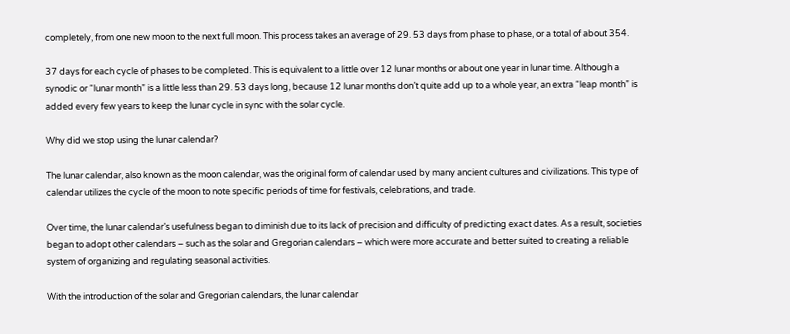completely, from one new moon to the next full moon. This process takes an average of 29. 53 days from phase to phase, or a total of about 354.

37 days for each cycle of phases to be completed. This is equivalent to a little over 12 lunar months or about one year in lunar time. Although a synodic or “lunar month” is a little less than 29. 53 days long, because 12 lunar months don’t quite add up to a whole year, an extra “leap month” is added every few years to keep the lunar cycle in sync with the solar cycle.

Why did we stop using the lunar calendar?

The lunar calendar, also known as the moon calendar, was the original form of calendar used by many ancient cultures and civilizations. This type of calendar utilizes the cycle of the moon to note specific periods of time for festivals, celebrations, and trade.

Over time, the lunar calendar’s usefulness began to diminish due to its lack of precision and difficulty of predicting exact dates. As a result, societies began to adopt other calendars – such as the solar and Gregorian calendars – which were more accurate and better suited to creating a reliable system of organizing and regulating seasonal activities.

With the introduction of the solar and Gregorian calendars, the lunar calendar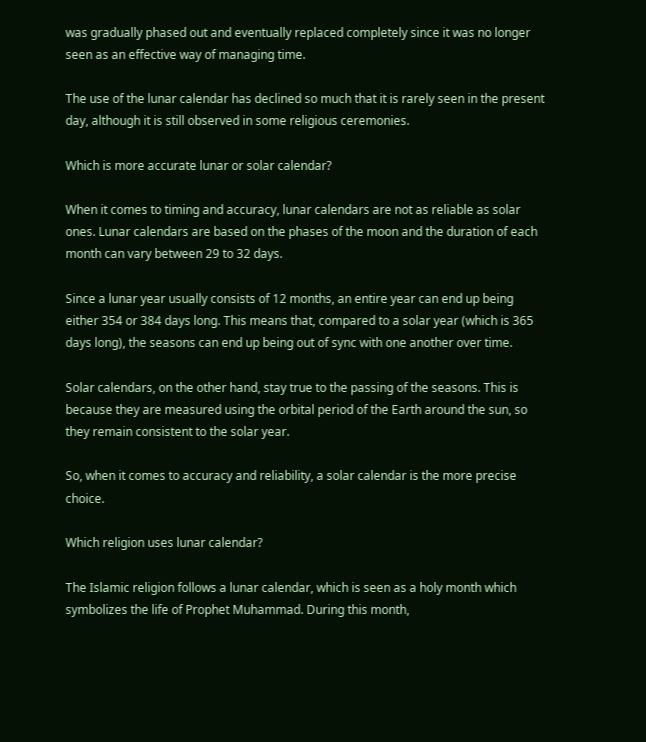was gradually phased out and eventually replaced completely since it was no longer seen as an effective way of managing time.

The use of the lunar calendar has declined so much that it is rarely seen in the present day, although it is still observed in some religious ceremonies.

Which is more accurate lunar or solar calendar?

When it comes to timing and accuracy, lunar calendars are not as reliable as solar ones. Lunar calendars are based on the phases of the moon and the duration of each month can vary between 29 to 32 days.

Since a lunar year usually consists of 12 months, an entire year can end up being either 354 or 384 days long. This means that, compared to a solar year (which is 365 days long), the seasons can end up being out of sync with one another over time.

Solar calendars, on the other hand, stay true to the passing of the seasons. This is because they are measured using the orbital period of the Earth around the sun, so they remain consistent to the solar year.

So, when it comes to accuracy and reliability, a solar calendar is the more precise choice.

Which religion uses lunar calendar?

The Islamic religion follows a lunar calendar, which is seen as a holy month which symbolizes the life of Prophet Muhammad. During this month,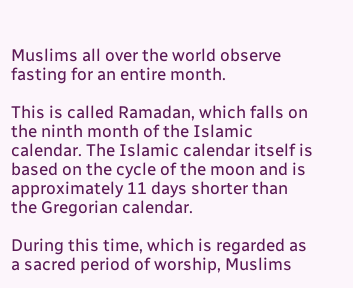Muslims all over the world observe fasting for an entire month.

This is called Ramadan, which falls on the ninth month of the Islamic calendar. The Islamic calendar itself is based on the cycle of the moon and is approximately 11 days shorter than the Gregorian calendar.

During this time, which is regarded as a sacred period of worship, Muslims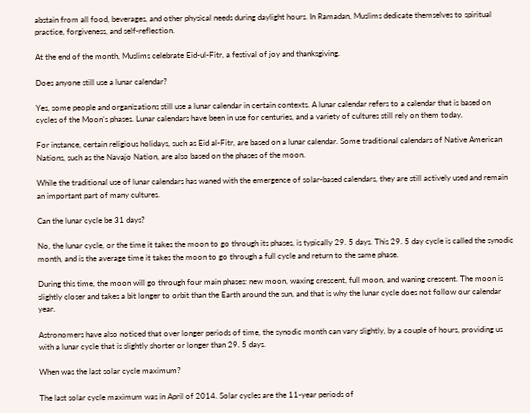abstain from all food, beverages, and other physical needs during daylight hours. In Ramadan, Muslims dedicate themselves to spiritual practice, forgiveness, and self-reflection.

At the end of the month, Muslims celebrate Eid-ul-Fitr, a festival of joy and thanksgiving.

Does anyone still use a lunar calendar?

Yes, some people and organizations still use a lunar calendar in certain contexts. A lunar calendar refers to a calendar that is based on cycles of the Moon’s phases. Lunar calendars have been in use for centuries, and a variety of cultures still rely on them today.

For instance, certain religious holidays, such as Eid al-Fitr, are based on a lunar calendar. Some traditional calendars of Native American Nations, such as the Navajo Nation, are also based on the phases of the moon.

While the traditional use of lunar calendars has waned with the emergence of solar-based calendars, they are still actively used and remain an important part of many cultures.

Can the lunar cycle be 31 days?

No, the lunar cycle, or the time it takes the moon to go through its phases, is typically 29. 5 days. This 29. 5 day cycle is called the synodic month, and is the average time it takes the moon to go through a full cycle and return to the same phase.

During this time, the moon will go through four main phases: new moon, waxing crescent, full moon, and waning crescent. The moon is slightly closer and takes a bit longer to orbit than the Earth around the sun, and that is why the lunar cycle does not follow our calendar year.

Astronomers have also noticed that over longer periods of time, the synodic month can vary slightly, by a couple of hours, providing us with a lunar cycle that is slightly shorter or longer than 29. 5 days.

When was the last solar cycle maximum?

The last solar cycle maximum was in April of 2014. Solar cycles are the 11-year periods of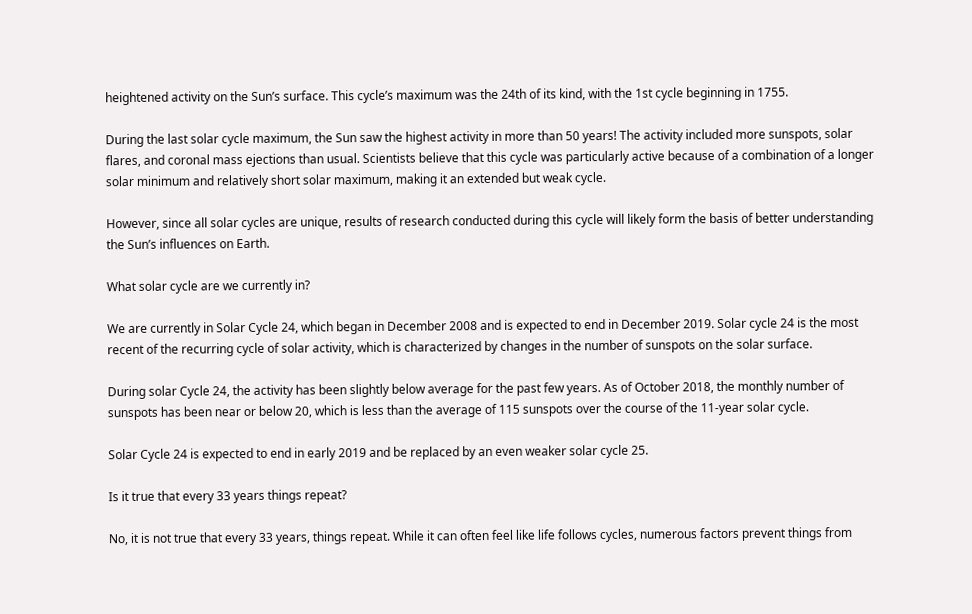heightened activity on the Sun’s surface. This cycle’s maximum was the 24th of its kind, with the 1st cycle beginning in 1755.

During the last solar cycle maximum, the Sun saw the highest activity in more than 50 years! The activity included more sunspots, solar flares, and coronal mass ejections than usual. Scientists believe that this cycle was particularly active because of a combination of a longer solar minimum and relatively short solar maximum, making it an extended but weak cycle.

However, since all solar cycles are unique, results of research conducted during this cycle will likely form the basis of better understanding the Sun’s influences on Earth.

What solar cycle are we currently in?

We are currently in Solar Cycle 24, which began in December 2008 and is expected to end in December 2019. Solar cycle 24 is the most recent of the recurring cycle of solar activity, which is characterized by changes in the number of sunspots on the solar surface.

During solar Cycle 24, the activity has been slightly below average for the past few years. As of October 2018, the monthly number of sunspots has been near or below 20, which is less than the average of 115 sunspots over the course of the 11-year solar cycle.

Solar Cycle 24 is expected to end in early 2019 and be replaced by an even weaker solar cycle 25.

Is it true that every 33 years things repeat?

No, it is not true that every 33 years, things repeat. While it can often feel like life follows cycles, numerous factors prevent things from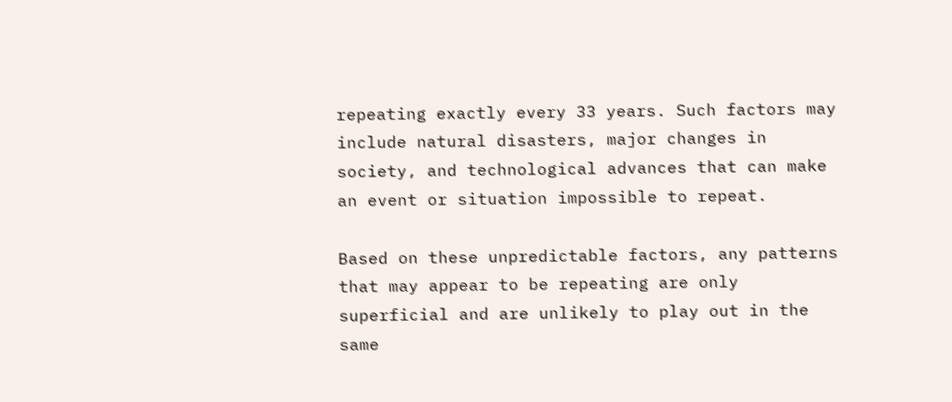repeating exactly every 33 years. Such factors may include natural disasters, major changes in society, and technological advances that can make an event or situation impossible to repeat.

Based on these unpredictable factors, any patterns that may appear to be repeating are only superficial and are unlikely to play out in the same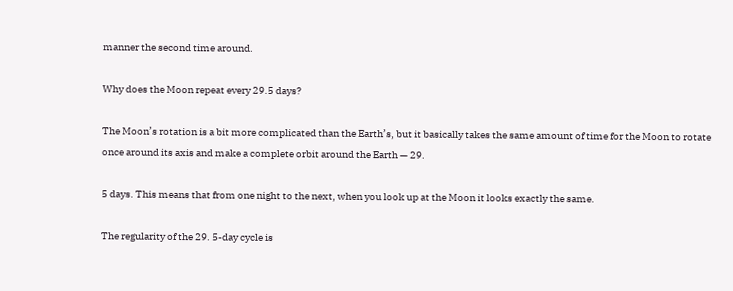manner the second time around.

Why does the Moon repeat every 29.5 days?

The Moon’s rotation is a bit more complicated than the Earth’s, but it basically takes the same amount of time for the Moon to rotate once around its axis and make a complete orbit around the Earth — 29.

5 days. This means that from one night to the next, when you look up at the Moon it looks exactly the same.

The regularity of the 29. 5-day cycle is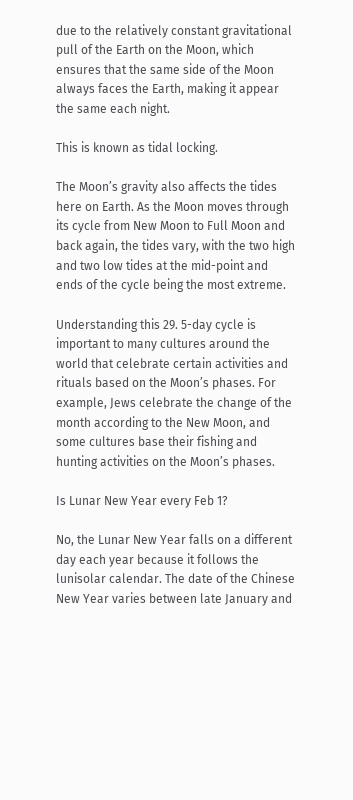due to the relatively constant gravitational pull of the Earth on the Moon, which ensures that the same side of the Moon always faces the Earth, making it appear the same each night.

This is known as tidal locking.

The Moon’s gravity also affects the tides here on Earth. As the Moon moves through its cycle from New Moon to Full Moon and back again, the tides vary, with the two high and two low tides at the mid-point and ends of the cycle being the most extreme.

Understanding this 29. 5-day cycle is important to many cultures around the world that celebrate certain activities and rituals based on the Moon’s phases. For example, Jews celebrate the change of the month according to the New Moon, and some cultures base their fishing and hunting activities on the Moon’s phases.

Is Lunar New Year every Feb 1?

No, the Lunar New Year falls on a different day each year because it follows the lunisolar calendar. The date of the Chinese New Year varies between late January and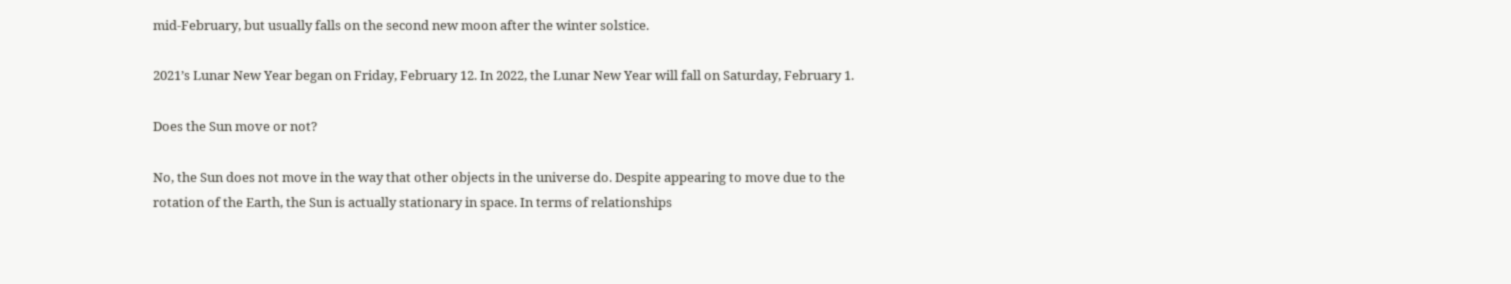mid-February, but usually falls on the second new moon after the winter solstice.

2021’s Lunar New Year began on Friday, February 12. In 2022, the Lunar New Year will fall on Saturday, February 1.

Does the Sun move or not?

No, the Sun does not move in the way that other objects in the universe do. Despite appearing to move due to the rotation of the Earth, the Sun is actually stationary in space. In terms of relationships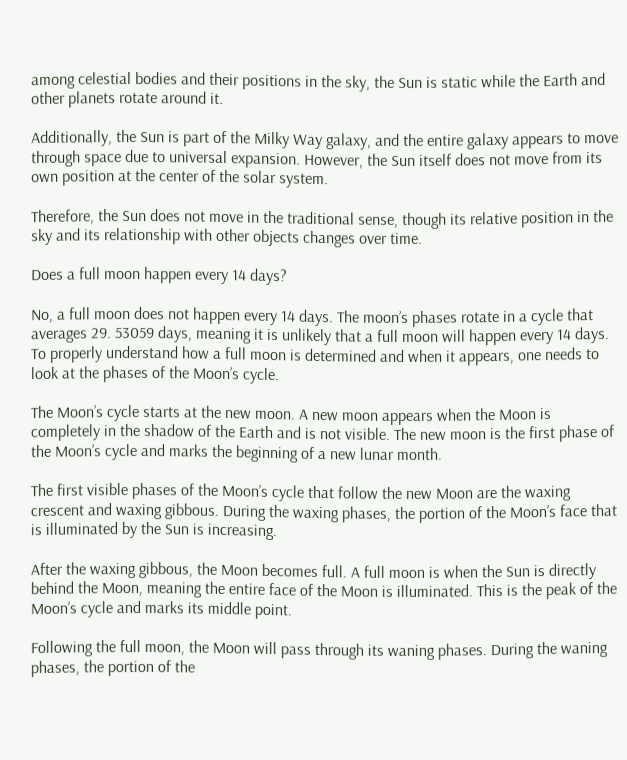among celestial bodies and their positions in the sky, the Sun is static while the Earth and other planets rotate around it.

Additionally, the Sun is part of the Milky Way galaxy, and the entire galaxy appears to move through space due to universal expansion. However, the Sun itself does not move from its own position at the center of the solar system.

Therefore, the Sun does not move in the traditional sense, though its relative position in the sky and its relationship with other objects changes over time.

Does a full moon happen every 14 days?

No, a full moon does not happen every 14 days. The moon’s phases rotate in a cycle that averages 29. 53059 days, meaning it is unlikely that a full moon will happen every 14 days. To properly understand how a full moon is determined and when it appears, one needs to look at the phases of the Moon’s cycle.

The Moon’s cycle starts at the new moon. A new moon appears when the Moon is completely in the shadow of the Earth and is not visible. The new moon is the first phase of the Moon’s cycle and marks the beginning of a new lunar month.

The first visible phases of the Moon’s cycle that follow the new Moon are the waxing crescent and waxing gibbous. During the waxing phases, the portion of the Moon’s face that is illuminated by the Sun is increasing.

After the waxing gibbous, the Moon becomes full. A full moon is when the Sun is directly behind the Moon, meaning the entire face of the Moon is illuminated. This is the peak of the Moon’s cycle and marks its middle point.

Following the full moon, the Moon will pass through its waning phases. During the waning phases, the portion of the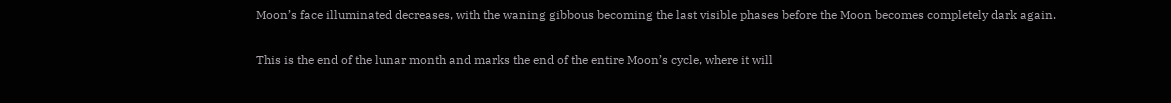Moon’s face illuminated decreases, with the waning gibbous becoming the last visible phases before the Moon becomes completely dark again.

This is the end of the lunar month and marks the end of the entire Moon’s cycle, where it will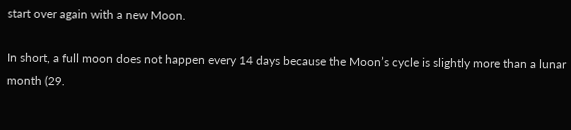start over again with a new Moon.

In short, a full moon does not happen every 14 days because the Moon’s cycle is slightly more than a lunar month (29.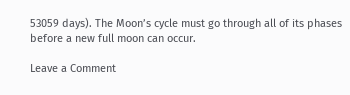53059 days). The Moon’s cycle must go through all of its phases before a new full moon can occur.

Leave a Comment